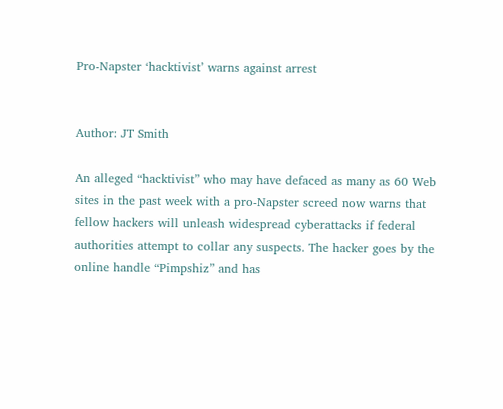Pro-Napster ‘hacktivist’ warns against arrest


Author: JT Smith

An alleged “hacktivist” who may have defaced as many as 60 Web sites in the past week with a pro-Napster screed now warns that fellow hackers will unleash widespread cyberattacks if federal authorities attempt to collar any suspects. The hacker goes by the online handle “Pimpshiz” and has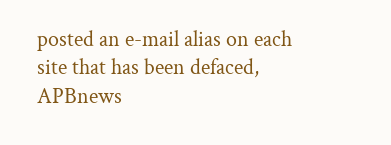posted an e-mail alias on each site that has been defaced, APBnews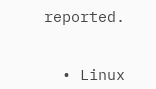reported.


  • Linux